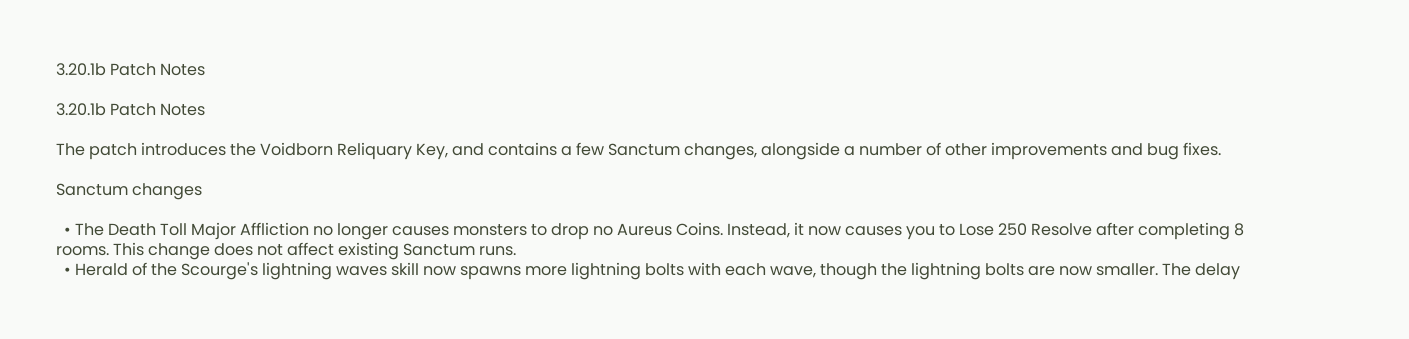3.20.1b Patch Notes

3.20.1b Patch Notes

The patch introduces the Voidborn Reliquary Key, and contains a few Sanctum changes, alongside a number of other improvements and bug fixes.

Sanctum changes

  • The Death Toll Major Affliction no longer causes monsters to drop no Aureus Coins. Instead, it now causes you to Lose 250 Resolve after completing 8 rooms. This change does not affect existing Sanctum runs.
  • Herald of the Scourge's lightning waves skill now spawns more lightning bolts with each wave, though the lightning bolts are now smaller. The delay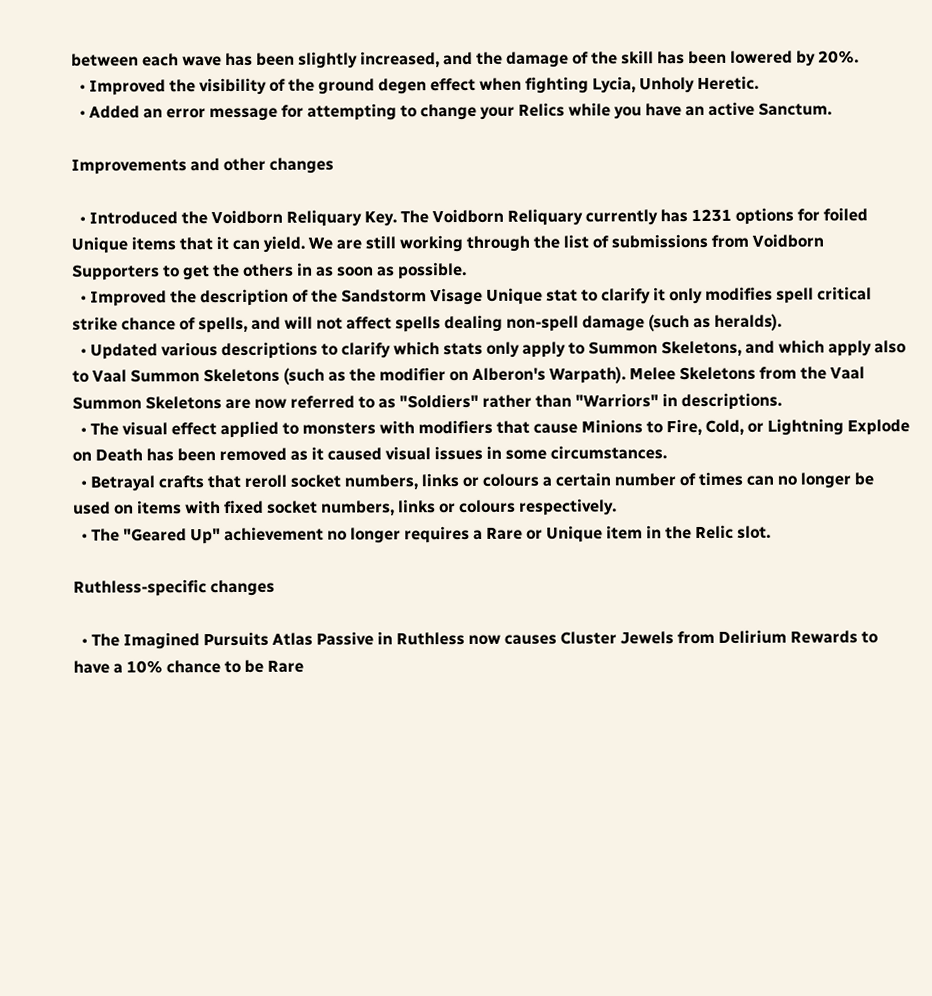between each wave has been slightly increased, and the damage of the skill has been lowered by 20%.
  • Improved the visibility of the ground degen effect when fighting Lycia, Unholy Heretic.
  • Added an error message for attempting to change your Relics while you have an active Sanctum.

Improvements and other changes

  • Introduced the Voidborn Reliquary Key. The Voidborn Reliquary currently has 1231 options for foiled Unique items that it can yield. We are still working through the list of submissions from Voidborn Supporters to get the others in as soon as possible.
  • Improved the description of the Sandstorm Visage Unique stat to clarify it only modifies spell critical strike chance of spells, and will not affect spells dealing non-spell damage (such as heralds).
  • Updated various descriptions to clarify which stats only apply to Summon Skeletons, and which apply also to Vaal Summon Skeletons (such as the modifier on Alberon's Warpath). Melee Skeletons from the Vaal Summon Skeletons are now referred to as "Soldiers" rather than "Warriors" in descriptions.
  • The visual effect applied to monsters with modifiers that cause Minions to Fire, Cold, or Lightning Explode on Death has been removed as it caused visual issues in some circumstances.
  • Betrayal crafts that reroll socket numbers, links or colours a certain number of times can no longer be used on items with fixed socket numbers, links or colours respectively.
  • The "Geared Up" achievement no longer requires a Rare or Unique item in the Relic slot.

Ruthless-specific changes

  • The Imagined Pursuits Atlas Passive in Ruthless now causes Cluster Jewels from Delirium Rewards to have a 10% chance to be Rare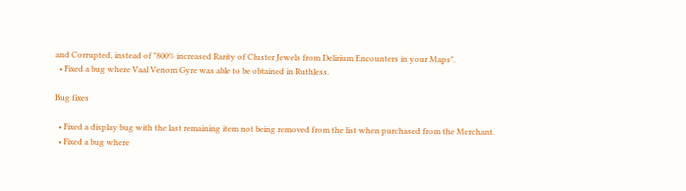and Corrupted, instead of "800% increased Rarity of Cluster Jewels from Delirium Encounters in your Maps".
  • Fixed a bug where Vaal Venom Gyre was able to be obtained in Ruthless.

Bug fixes

  • Fixed a display bug with the last remaining item not being removed from the list when purchased from the Merchant.
  • Fixed a bug where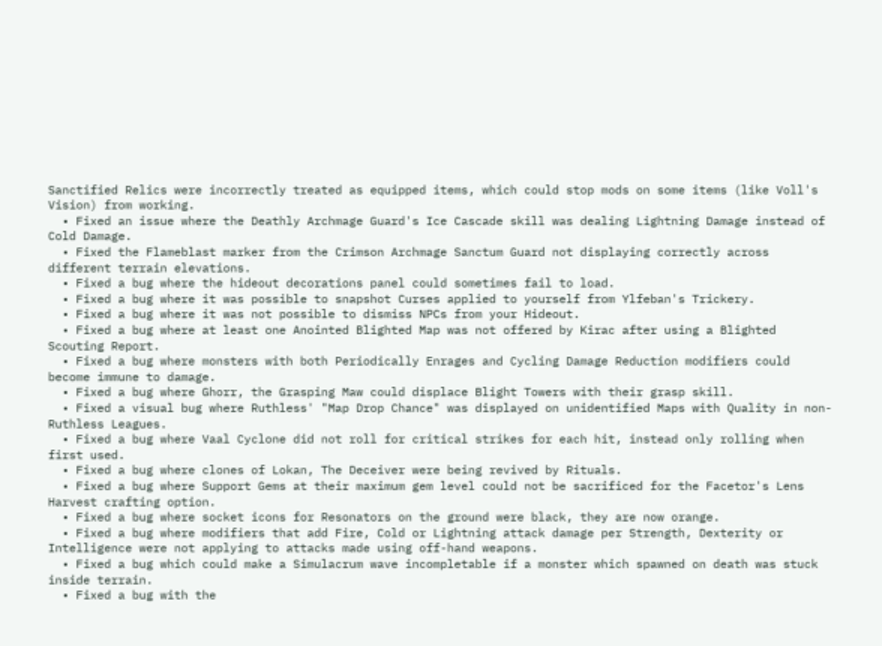Sanctified Relics were incorrectly treated as equipped items, which could stop mods on some items (like Voll's Vision) from working.
  • Fixed an issue where the Deathly Archmage Guard's Ice Cascade skill was dealing Lightning Damage instead of Cold Damage.
  • Fixed the Flameblast marker from the Crimson Archmage Sanctum Guard not displaying correctly across different terrain elevations.
  • Fixed a bug where the hideout decorations panel could sometimes fail to load.
  • Fixed a bug where it was possible to snapshot Curses applied to yourself from Ylfeban's Trickery.
  • Fixed a bug where it was not possible to dismiss NPCs from your Hideout.
  • Fixed a bug where at least one Anointed Blighted Map was not offered by Kirac after using a Blighted Scouting Report.
  • Fixed a bug where monsters with both Periodically Enrages and Cycling Damage Reduction modifiers could become immune to damage.
  • Fixed a bug where Ghorr, the Grasping Maw could displace Blight Towers with their grasp skill.
  • Fixed a visual bug where Ruthless' "Map Drop Chance" was displayed on unidentified Maps with Quality in non-Ruthless Leagues.
  • Fixed a bug where Vaal Cyclone did not roll for critical strikes for each hit, instead only rolling when first used.
  • Fixed a bug where clones of Lokan, The Deceiver were being revived by Rituals.
  • Fixed a bug where Support Gems at their maximum gem level could not be sacrificed for the Facetor's Lens Harvest crafting option.
  • Fixed a bug where socket icons for Resonators on the ground were black, they are now orange.
  • Fixed a bug where modifiers that add Fire, Cold or Lightning attack damage per Strength, Dexterity or Intelligence were not applying to attacks made using off-hand weapons.
  • Fixed a bug which could make a Simulacrum wave incompletable if a monster which spawned on death was stuck inside terrain.
  • Fixed a bug with the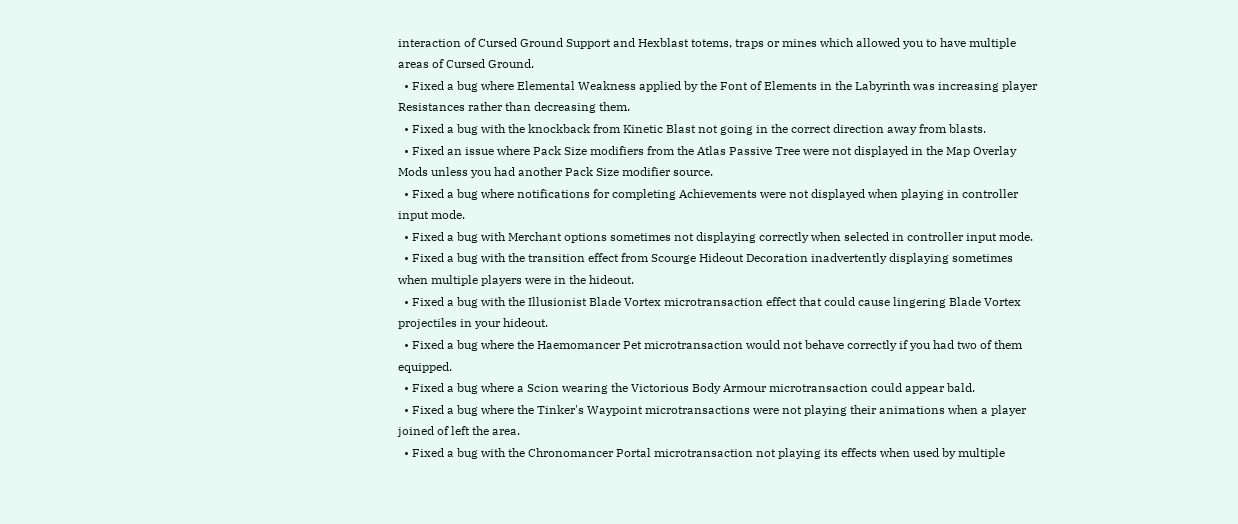interaction of Cursed Ground Support and Hexblast totems, traps or mines which allowed you to have multiple areas of Cursed Ground.
  • Fixed a bug where Elemental Weakness applied by the Font of Elements in the Labyrinth was increasing player Resistances rather than decreasing them.
  • Fixed a bug with the knockback from Kinetic Blast not going in the correct direction away from blasts.
  • Fixed an issue where Pack Size modifiers from the Atlas Passive Tree were not displayed in the Map Overlay Mods unless you had another Pack Size modifier source.
  • Fixed a bug where notifications for completing Achievements were not displayed when playing in controller input mode.
  • Fixed a bug with Merchant options sometimes not displaying correctly when selected in controller input mode.
  • Fixed a bug with the transition effect from Scourge Hideout Decoration inadvertently displaying sometimes when multiple players were in the hideout.
  • Fixed a bug with the Illusionist Blade Vortex microtransaction effect that could cause lingering Blade Vortex projectiles in your hideout.
  • Fixed a bug where the Haemomancer Pet microtransaction would not behave correctly if you had two of them equipped.
  • Fixed a bug where a Scion wearing the Victorious Body Armour microtransaction could appear bald.
  • Fixed a bug where the Tinker's Waypoint microtransactions were not playing their animations when a player joined of left the area.
  • Fixed a bug with the Chronomancer Portal microtransaction not playing its effects when used by multiple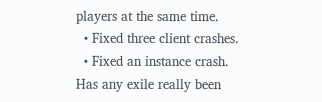players at the same time.
  • Fixed three client crashes.
  • Fixed an instance crash.
Has any exile really been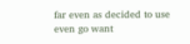far even as decided to use even go want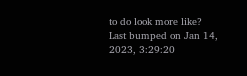to do look more like?
Last bumped on Jan 14, 2023, 3:29:20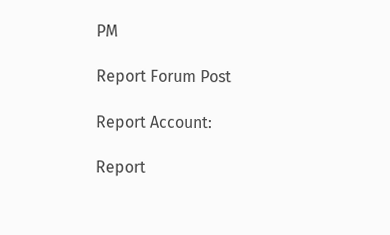PM

Report Forum Post

Report Account:

Report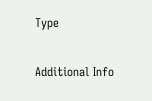Type

Additional Info